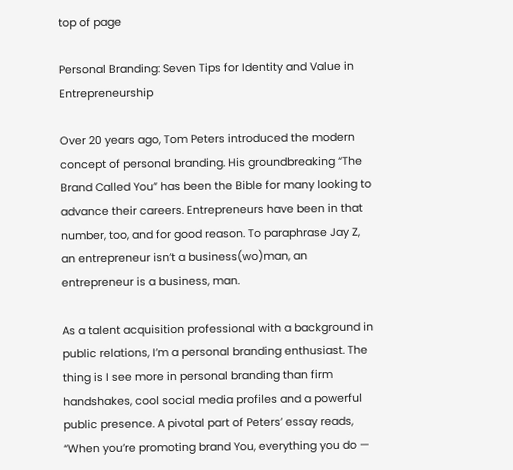top of page

Personal Branding: Seven Tips for Identity and Value in Entrepreneurship

Over 20 years ago, Tom Peters introduced the modern concept of personal branding. His groundbreaking “The Brand Called You” has been the Bible for many looking to advance their careers. Entrepreneurs have been in that number, too, and for good reason. To paraphrase Jay Z, an entrepreneur isn’t a business(wo)man, an entrepreneur is a business, man.

As a talent acquisition professional with a background in public relations, I’m a personal branding enthusiast. The thing is I see more in personal branding than firm handshakes, cool social media profiles and a powerful public presence. A pivotal part of Peters’ essay reads, “When you’re promoting brand You, everything you do —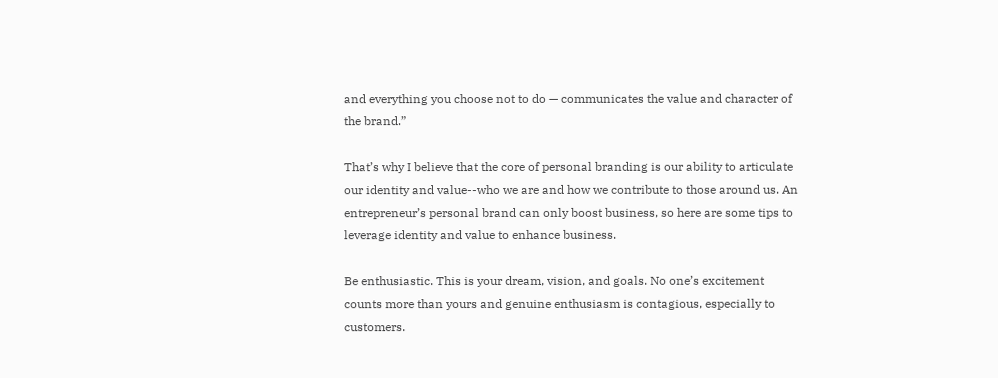and everything you choose not to do — communicates the value and character of the brand.”

That’s why I believe that the core of personal branding is our ability to articulate our identity and value--who we are and how we contribute to those around us. An entrepreneur’s personal brand can only boost business, so here are some tips to leverage identity and value to enhance business.

Be enthusiastic. This is your dream, vision, and goals. No one’s excitement counts more than yours and genuine enthusiasm is contagious, especially to customers.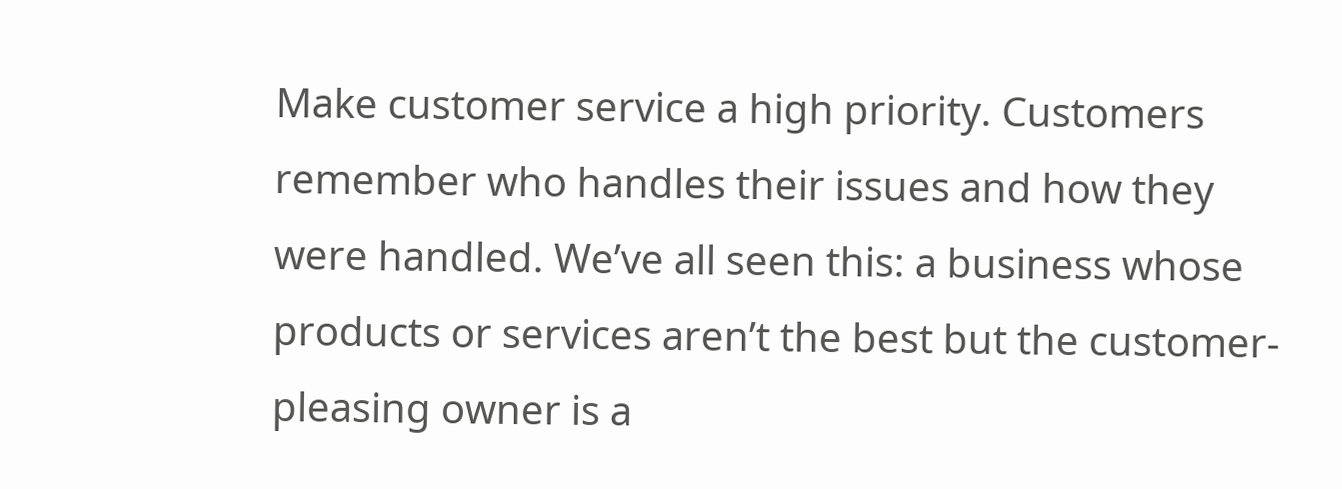Make customer service a high priority. Customers remember who handles their issues and how they were handled. We’ve all seen this: a business whose products or services aren’t the best but the customer-pleasing owner is a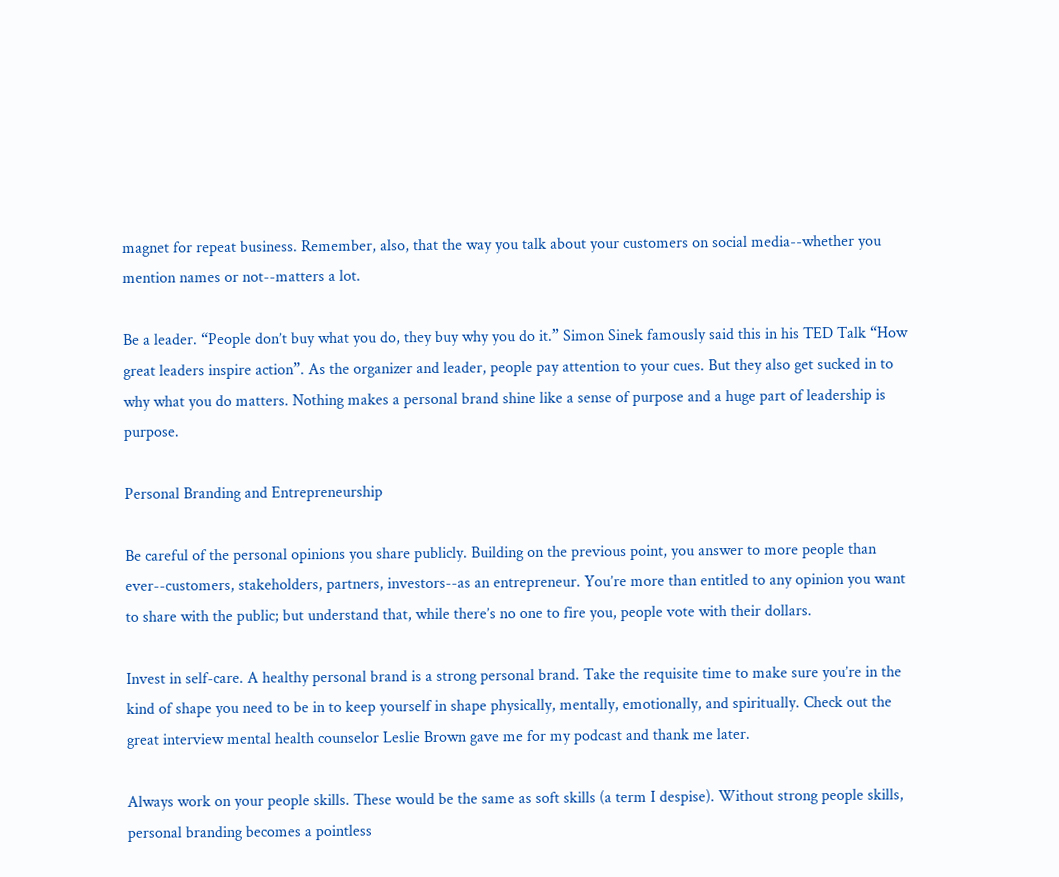magnet for repeat business. Remember, also, that the way you talk about your customers on social media--whether you mention names or not--matters a lot.

Be a leader. “People don’t buy what you do, they buy why you do it.” Simon Sinek famously said this in his TED Talk “How great leaders inspire action”. As the organizer and leader, people pay attention to your cues. But they also get sucked in to why what you do matters. Nothing makes a personal brand shine like a sense of purpose and a huge part of leadership is purpose.

Personal Branding and Entrepreneurship

Be careful of the personal opinions you share publicly. Building on the previous point, you answer to more people than ever--customers, stakeholders, partners, investors--as an entrepreneur. You’re more than entitled to any opinion you want to share with the public; but understand that, while there’s no one to fire you, people vote with their dollars.

Invest in self-care. A healthy personal brand is a strong personal brand. Take the requisite time to make sure you’re in the kind of shape you need to be in to keep yourself in shape physically, mentally, emotionally, and spiritually. Check out the great interview mental health counselor Leslie Brown gave me for my podcast and thank me later.

Always work on your people skills. These would be the same as soft skills (a term I despise). Without strong people skills, personal branding becomes a pointless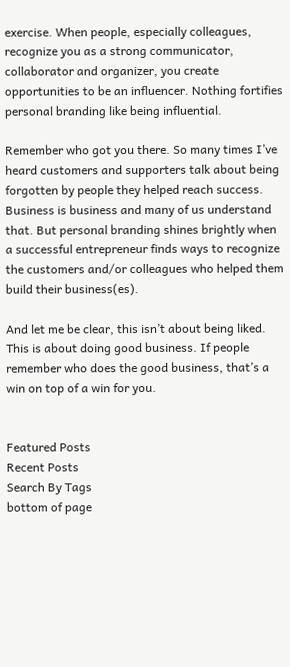exercise. When people, especially colleagues, recognize you as a strong communicator, collaborator and organizer, you create opportunities to be an influencer. Nothing fortifies personal branding like being influential.

Remember who got you there. So many times I’ve heard customers and supporters talk about being forgotten by people they helped reach success. Business is business and many of us understand that. But personal branding shines brightly when a successful entrepreneur finds ways to recognize the customers and/or colleagues who helped them build their business(es).

And let me be clear, this isn’t about being liked. This is about doing good business. If people remember who does the good business, that’s a win on top of a win for you.


Featured Posts
Recent Posts
Search By Tags
bottom of page